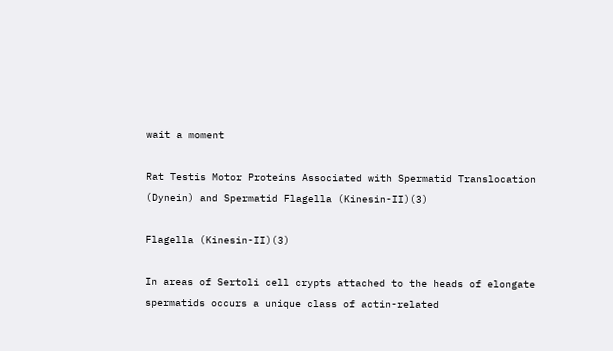wait a moment

Rat Testis Motor Proteins Associated with Spermatid Translocation (Dynein) and Spermatid Flagella (Kinesin-II)(3)

Flagella (Kinesin-II)(3)

In areas of Sertoli cell crypts attached to the heads of elongate spermatids occurs a unique class of actin-related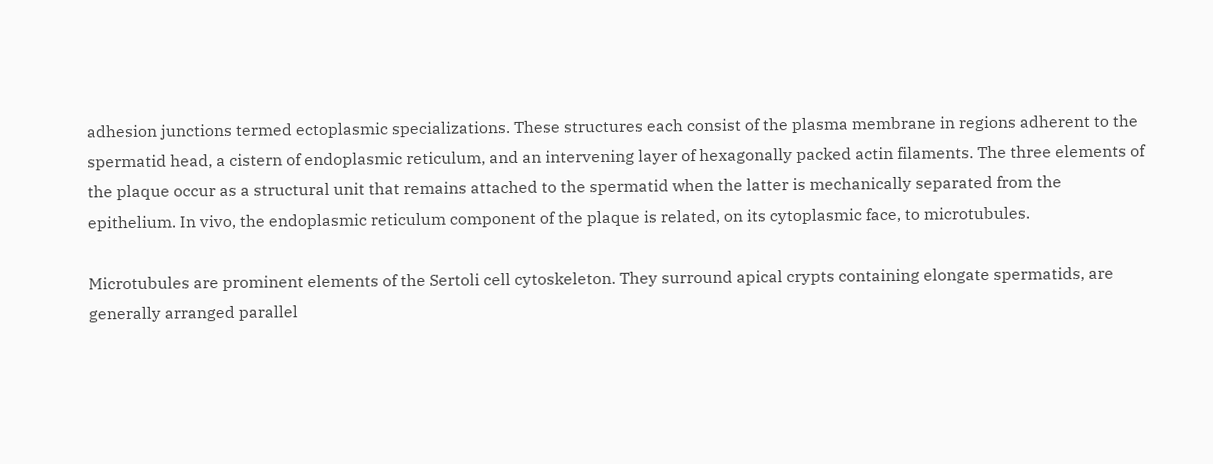adhesion junctions termed ectoplasmic specializations. These structures each consist of the plasma membrane in regions adherent to the spermatid head, a cistern of endoplasmic reticulum, and an intervening layer of hexagonally packed actin filaments. The three elements of the plaque occur as a structural unit that remains attached to the spermatid when the latter is mechanically separated from the epithelium. In vivo, the endoplasmic reticulum component of the plaque is related, on its cytoplasmic face, to microtubules.

Microtubules are prominent elements of the Sertoli cell cytoskeleton. They surround apical crypts containing elongate spermatids, are generally arranged parallel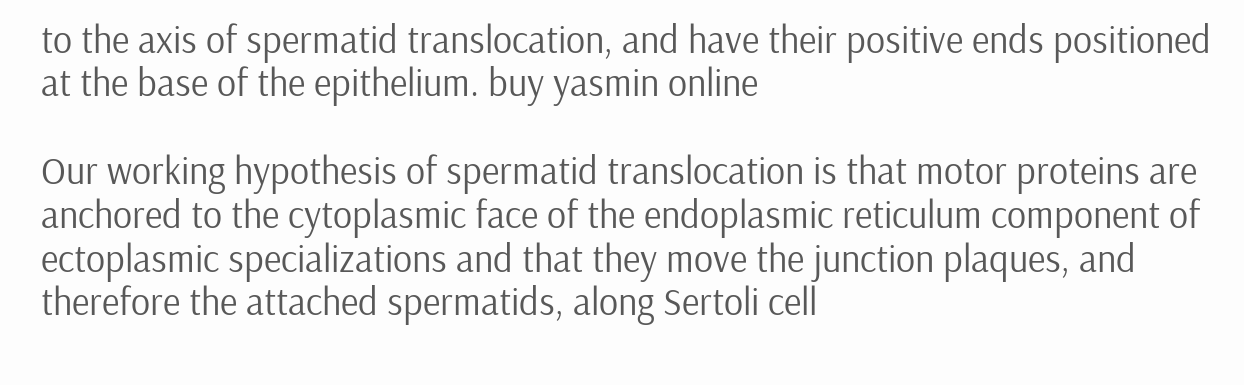to the axis of spermatid translocation, and have their positive ends positioned at the base of the epithelium. buy yasmin online

Our working hypothesis of spermatid translocation is that motor proteins are anchored to the cytoplasmic face of the endoplasmic reticulum component of ectoplasmic specializations and that they move the junction plaques, and therefore the attached spermatids, along Sertoli cell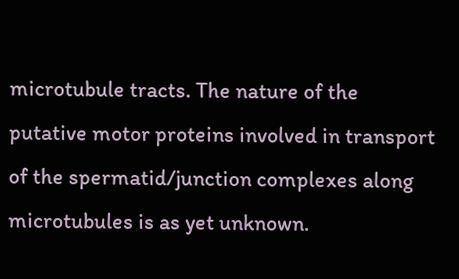microtubule tracts. The nature of the putative motor proteins involved in transport of the spermatid/junction complexes along microtubules is as yet unknown.